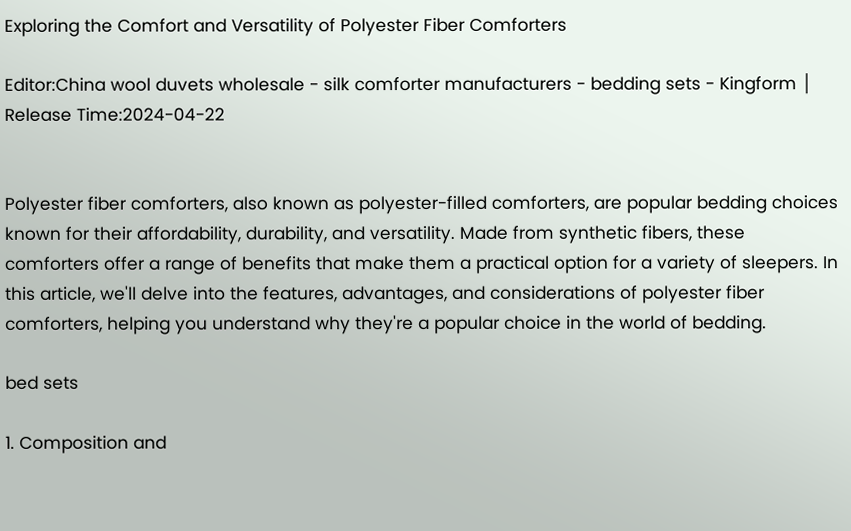Exploring the Comfort and Versatility of Polyester Fiber Comforters

Editor:China wool duvets wholesale - silk comforter manufacturers - bedding sets - Kingform │ Release Time:2024-04-22


Polyester fiber comforters, also known as polyester-filled comforters, are popular bedding choices known for their affordability, durability, and versatility. Made from synthetic fibers, these comforters offer a range of benefits that make them a practical option for a variety of sleepers. In this article, we'll delve into the features, advantages, and considerations of polyester fiber comforters, helping you understand why they're a popular choice in the world of bedding.

bed sets

1. Composition and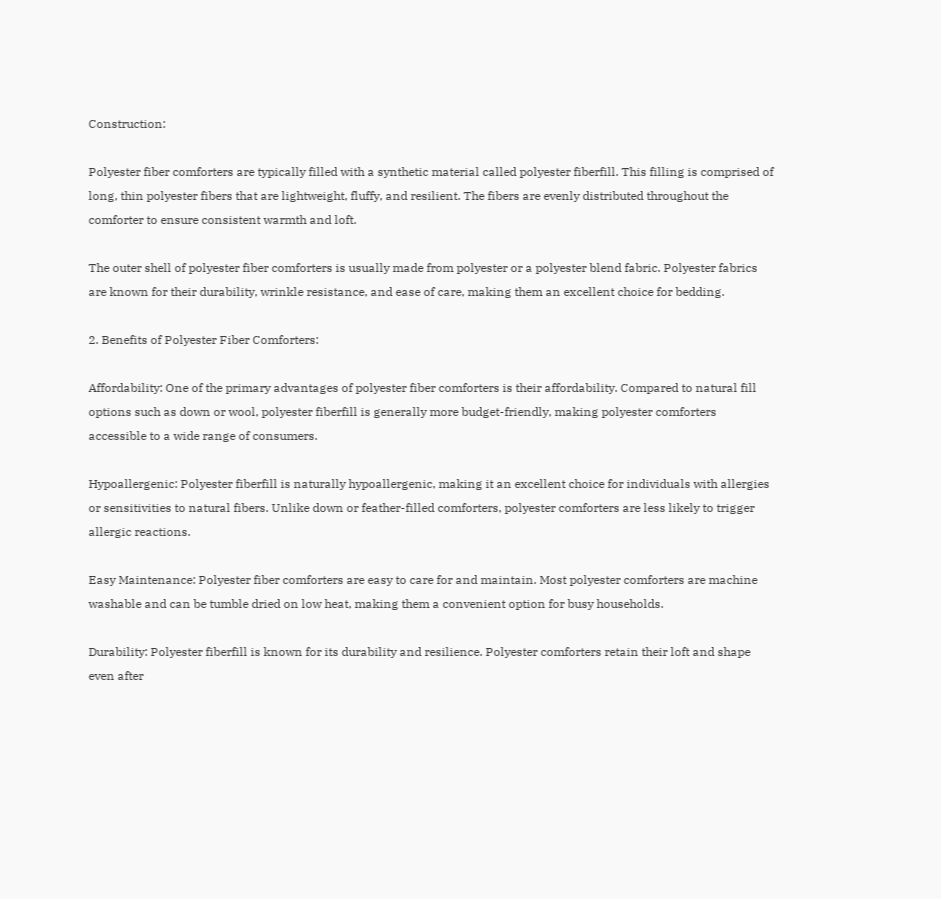Construction:

Polyester fiber comforters are typically filled with a synthetic material called polyester fiberfill. This filling is comprised of long, thin polyester fibers that are lightweight, fluffy, and resilient. The fibers are evenly distributed throughout the comforter to ensure consistent warmth and loft.

The outer shell of polyester fiber comforters is usually made from polyester or a polyester blend fabric. Polyester fabrics are known for their durability, wrinkle resistance, and ease of care, making them an excellent choice for bedding.

2. Benefits of Polyester Fiber Comforters:

Affordability: One of the primary advantages of polyester fiber comforters is their affordability. Compared to natural fill options such as down or wool, polyester fiberfill is generally more budget-friendly, making polyester comforters accessible to a wide range of consumers.

Hypoallergenic: Polyester fiberfill is naturally hypoallergenic, making it an excellent choice for individuals with allergies or sensitivities to natural fibers. Unlike down or feather-filled comforters, polyester comforters are less likely to trigger allergic reactions.

Easy Maintenance: Polyester fiber comforters are easy to care for and maintain. Most polyester comforters are machine washable and can be tumble dried on low heat, making them a convenient option for busy households.

Durability: Polyester fiberfill is known for its durability and resilience. Polyester comforters retain their loft and shape even after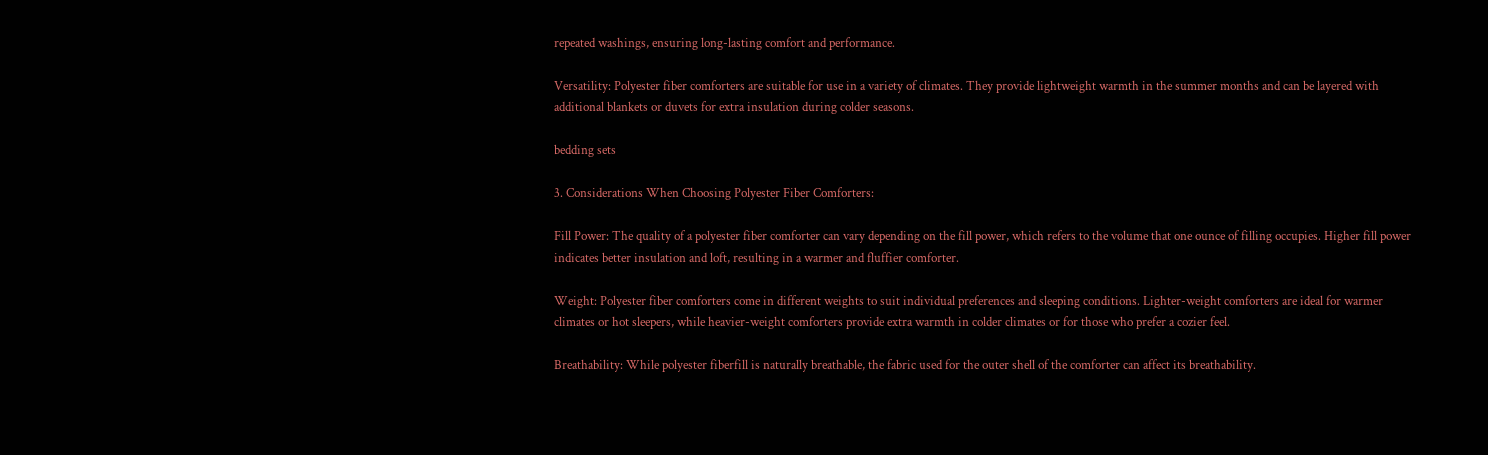repeated washings, ensuring long-lasting comfort and performance.

Versatility: Polyester fiber comforters are suitable for use in a variety of climates. They provide lightweight warmth in the summer months and can be layered with additional blankets or duvets for extra insulation during colder seasons.

bedding sets

3. Considerations When Choosing Polyester Fiber Comforters:

Fill Power: The quality of a polyester fiber comforter can vary depending on the fill power, which refers to the volume that one ounce of filling occupies. Higher fill power indicates better insulation and loft, resulting in a warmer and fluffier comforter.

Weight: Polyester fiber comforters come in different weights to suit individual preferences and sleeping conditions. Lighter-weight comforters are ideal for warmer climates or hot sleepers, while heavier-weight comforters provide extra warmth in colder climates or for those who prefer a cozier feel.

Breathability: While polyester fiberfill is naturally breathable, the fabric used for the outer shell of the comforter can affect its breathability.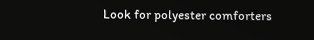Look for polyester comforters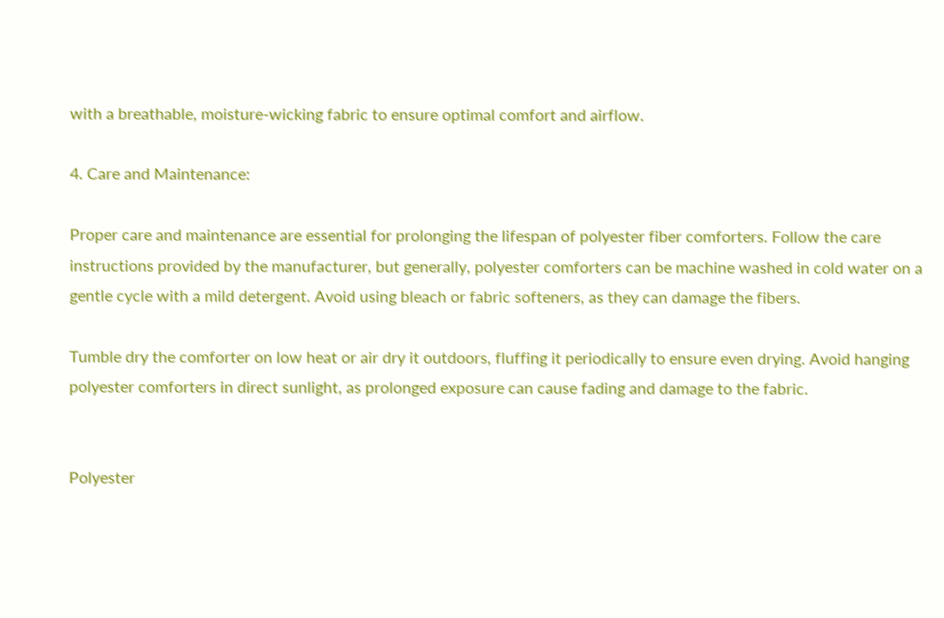with a breathable, moisture-wicking fabric to ensure optimal comfort and airflow.

4. Care and Maintenance:

Proper care and maintenance are essential for prolonging the lifespan of polyester fiber comforters. Follow the care instructions provided by the manufacturer, but generally, polyester comforters can be machine washed in cold water on a gentle cycle with a mild detergent. Avoid using bleach or fabric softeners, as they can damage the fibers.

Tumble dry the comforter on low heat or air dry it outdoors, fluffing it periodically to ensure even drying. Avoid hanging polyester comforters in direct sunlight, as prolonged exposure can cause fading and damage to the fabric.


Polyester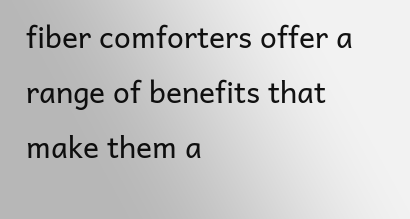fiber comforters offer a range of benefits that make them a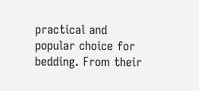practical and popular choice for bedding. From their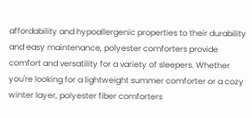affordability and hypoallergenic properties to their durability and easy maintenance, polyester comforters provide comfort and versatility for a variety of sleepers. Whether you're looking for a lightweight summer comforter or a cozy winter layer, polyester fiber comforters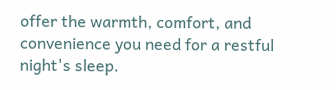offer the warmth, comfort, and convenience you need for a restful night's sleep.